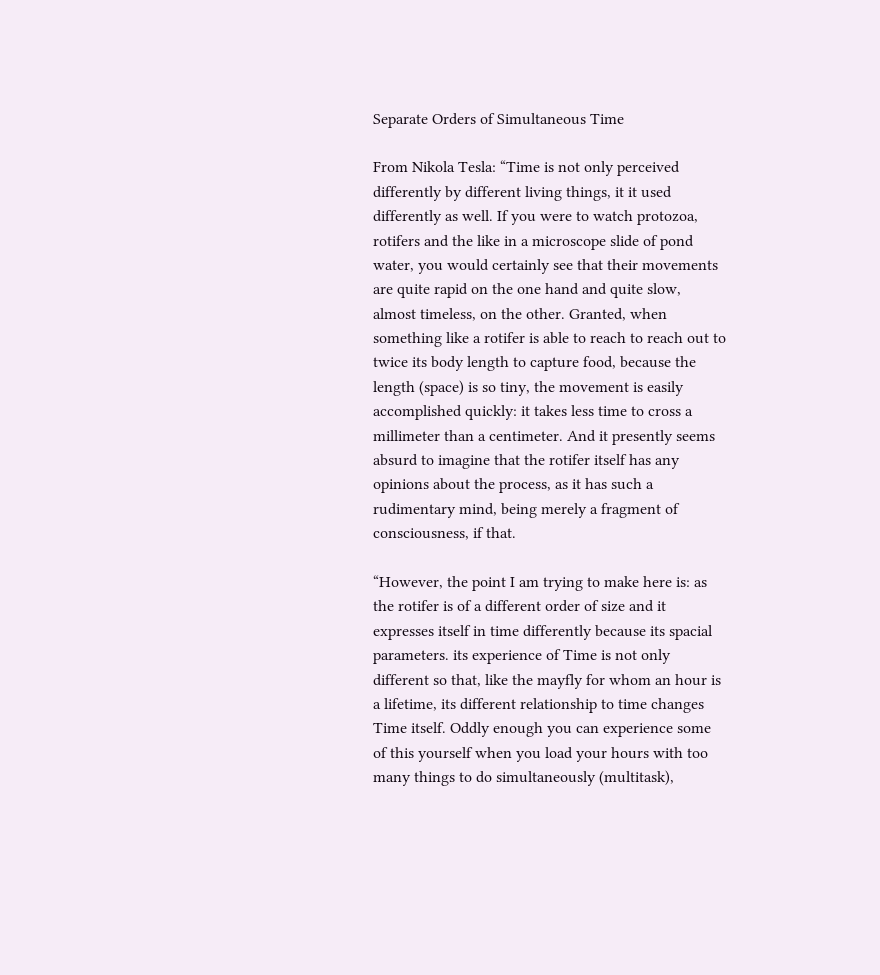Separate Orders of Simultaneous Time

From Nikola Tesla: “Time is not only perceived differently by different living things, it it used differently as well. If you were to watch protozoa, rotifers and the like in a microscope slide of pond water, you would certainly see that their movements are quite rapid on the one hand and quite slow, almost timeless, on the other. Granted, when something like a rotifer is able to reach to reach out to twice its body length to capture food, because the length (space) is so tiny, the movement is easily accomplished quickly: it takes less time to cross a millimeter than a centimeter. And it presently seems absurd to imagine that the rotifer itself has any opinions about the process, as it has such a rudimentary mind, being merely a fragment of consciousness, if that.

“However, the point I am trying to make here is: as the rotifer is of a different order of size and it expresses itself in time differently because its spacial parameters. its experience of Time is not only different so that, like the mayfly for whom an hour is a lifetime, its different relationship to time changes Time itself. Oddly enough you can experience some of this yourself when you load your hours with too many things to do simultaneously (multitask),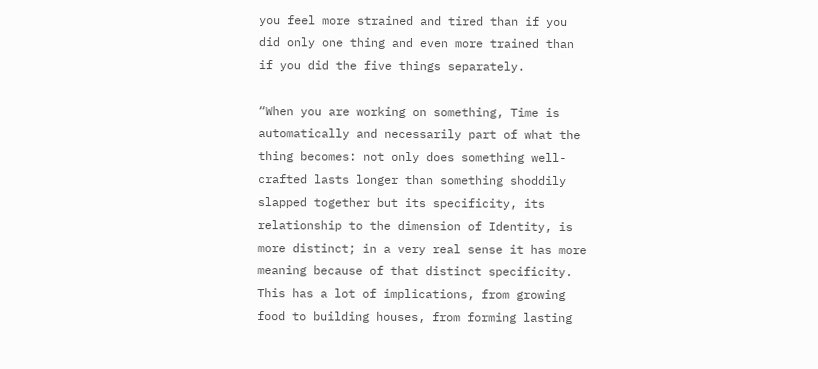you feel more strained and tired than if you did only one thing and even more trained than if you did the five things separately.

“When you are working on something, Time is automatically and necessarily part of what the thing becomes: not only does something well-crafted lasts longer than something shoddily slapped together but its specificity, its relationship to the dimension of Identity, is more distinct; in a very real sense it has more meaning because of that distinct specificity. This has a lot of implications, from growing food to building houses, from forming lasting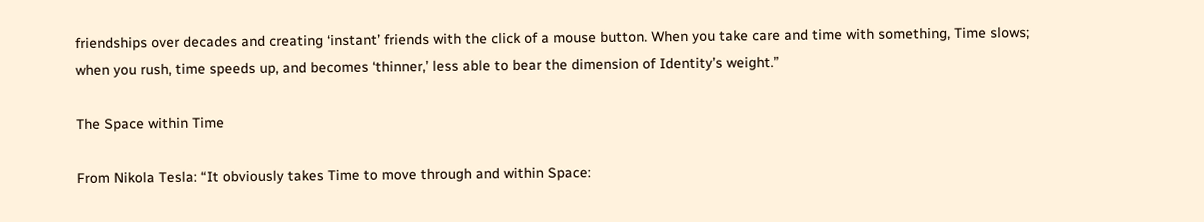friendships over decades and creating ‘instant’ friends with the click of a mouse button. When you take care and time with something, Time slows; when you rush, time speeds up, and becomes ‘thinner,’ less able to bear the dimension of Identity’s weight.”

The Space within Time

From Nikola Tesla: “It obviously takes Time to move through and within Space: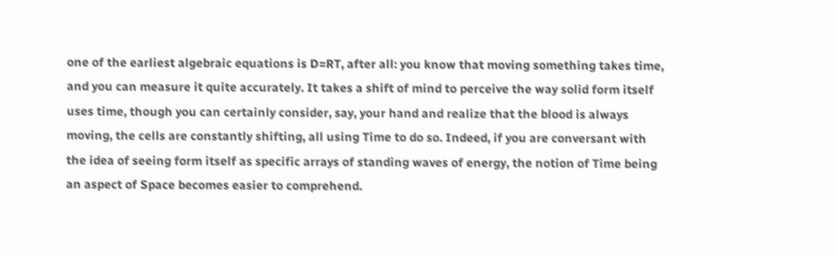one of the earliest algebraic equations is D=RT, after all: you know that moving something takes time, and you can measure it quite accurately. It takes a shift of mind to perceive the way solid form itself uses time, though you can certainly consider, say, your hand and realize that the blood is always moving, the cells are constantly shifting, all using Time to do so. Indeed, if you are conversant with the idea of seeing form itself as specific arrays of standing waves of energy, the notion of Time being an aspect of Space becomes easier to comprehend.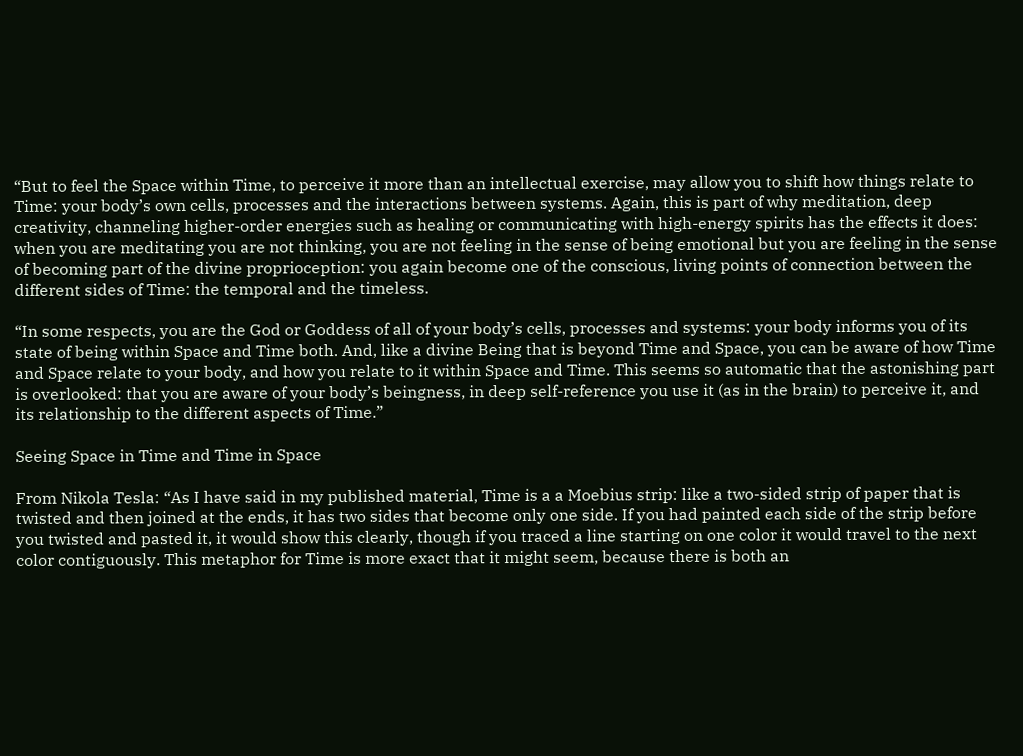“But to feel the Space within Time, to perceive it more than an intellectual exercise, may allow you to shift how things relate to Time: your body’s own cells, processes and the interactions between systems. Again, this is part of why meditation, deep creativity, channeling higher-order energies such as healing or communicating with high-energy spirits has the effects it does: when you are meditating you are not thinking, you are not feeling in the sense of being emotional but you are feeling in the sense of becoming part of the divine proprioception: you again become one of the conscious, living points of connection between the different sides of Time: the temporal and the timeless.

“In some respects, you are the God or Goddess of all of your body’s cells, processes and systems: your body informs you of its state of being within Space and Time both. And, like a divine Being that is beyond Time and Space, you can be aware of how Time and Space relate to your body, and how you relate to it within Space and Time. This seems so automatic that the astonishing part is overlooked: that you are aware of your body’s beingness, in deep self-reference you use it (as in the brain) to perceive it, and its relationship to the different aspects of Time.”

Seeing Space in Time and Time in Space

From Nikola Tesla: “As I have said in my published material, Time is a a Moebius strip: like a two-sided strip of paper that is twisted and then joined at the ends, it has two sides that become only one side. If you had painted each side of the strip before you twisted and pasted it, it would show this clearly, though if you traced a line starting on one color it would travel to the next color contiguously. This metaphor for Time is more exact that it might seem, because there is both an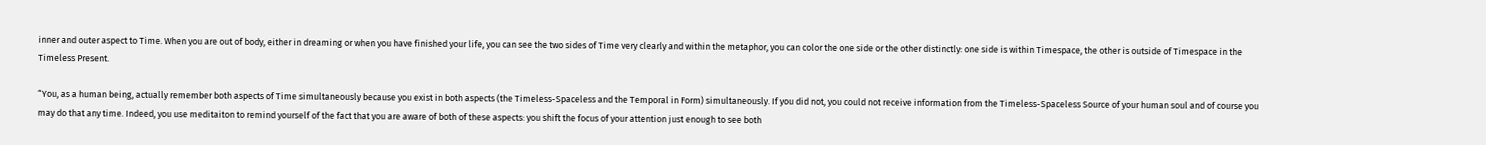inner and outer aspect to Time. When you are out of body, either in dreaming or when you have finished your life, you can see the two sides of Time very clearly and within the metaphor, you can color the one side or the other distinctly: one side is within Timespace, the other is outside of Timespace in the Timeless Present.

“You, as a human being, actually remember both aspects of Time simultaneously because you exist in both aspects (the Timeless-Spaceless and the Temporal in Form) simultaneously. If you did not, you could not receive information from the Timeless-Spaceless Source of your human soul and of course you may do that any time. Indeed, you use meditaiton to remind yourself of the fact that you are aware of both of these aspects: you shift the focus of your attention just enough to see both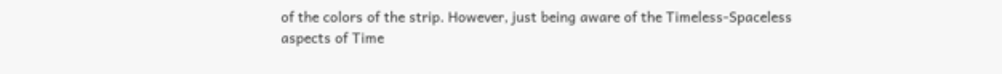of the colors of the strip. However, just being aware of the Timeless-Spaceless aspects of Time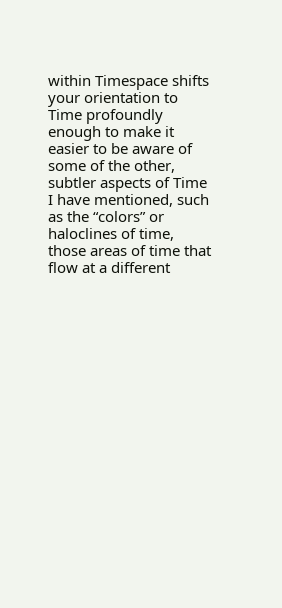within Timespace shifts your orientation to Time profoundly enough to make it easier to be aware of some of the other, subtler aspects of Time I have mentioned, such as the “colors” or haloclines of time, those areas of time that flow at a different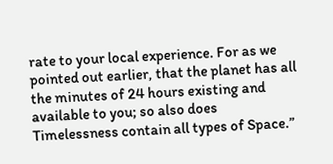rate to your local experience. For as we pointed out earlier, that the planet has all the minutes of 24 hours existing and available to you; so also does Timelessness contain all types of Space.”